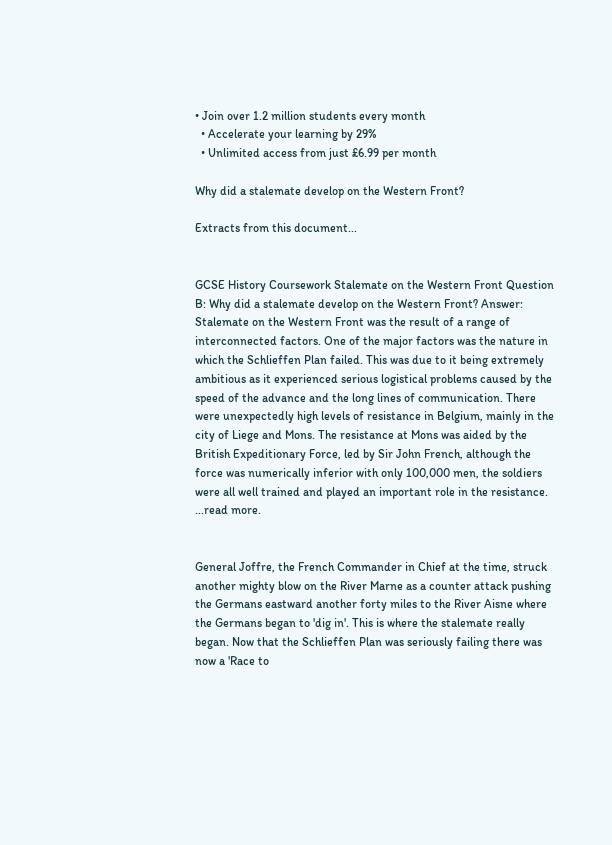• Join over 1.2 million students every month
  • Accelerate your learning by 29%
  • Unlimited access from just £6.99 per month

Why did a stalemate develop on the Western Front?

Extracts from this document...


GCSE History Coursework Stalemate on the Western Front Question B: Why did a stalemate develop on the Western Front? Answer: Stalemate on the Western Front was the result of a range of interconnected factors. One of the major factors was the nature in which the Schlieffen Plan failed. This was due to it being extremely ambitious as it experienced serious logistical problems caused by the speed of the advance and the long lines of communication. There were unexpectedly high levels of resistance in Belgium, mainly in the city of Liege and Mons. The resistance at Mons was aided by the British Expeditionary Force, led by Sir John French, although the force was numerically inferior with only 100,000 men, the soldiers were all well trained and played an important role in the resistance. ...read more.


General Joffre, the French Commander in Chief at the time, struck another mighty blow on the River Marne as a counter attack pushing the Germans eastward another forty miles to the River Aisne where the Germans began to 'dig in'. This is where the stalemate really began. Now that the Schlieffen Plan was seriously failing there was now a 'Race to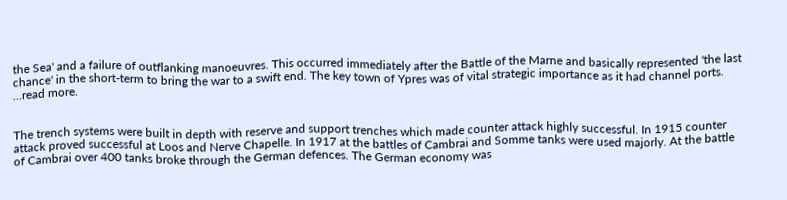the Sea' and a failure of outflanking manoeuvres. This occurred immediately after the Battle of the Marne and basically represented 'the last chance' in the short-term to bring the war to a swift end. The key town of Ypres was of vital strategic importance as it had channel ports. ...read more.


The trench systems were built in depth with reserve and support trenches which made counter attack highly successful. In 1915 counter attack proved successful at Loos and Nerve Chapelle. In 1917 at the battles of Cambrai and Somme tanks were used majorly. At the battle of Cambrai over 400 tanks broke through the German defences. The German economy was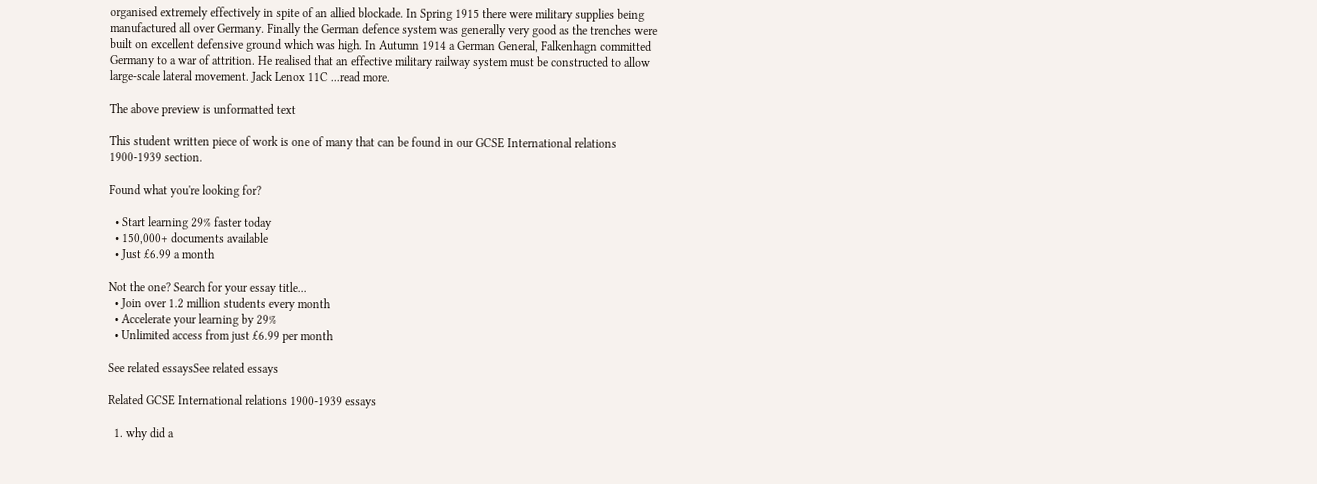organised extremely effectively in spite of an allied blockade. In Spring 1915 there were military supplies being manufactured all over Germany. Finally the German defence system was generally very good as the trenches were built on excellent defensive ground which was high. In Autumn 1914 a German General, Falkenhagn committed Germany to a war of attrition. He realised that an effective military railway system must be constructed to allow large-scale lateral movement. Jack Lenox 11C ...read more.

The above preview is unformatted text

This student written piece of work is one of many that can be found in our GCSE International relations 1900-1939 section.

Found what you're looking for?

  • Start learning 29% faster today
  • 150,000+ documents available
  • Just £6.99 a month

Not the one? Search for your essay title...
  • Join over 1.2 million students every month
  • Accelerate your learning by 29%
  • Unlimited access from just £6.99 per month

See related essaysSee related essays

Related GCSE International relations 1900-1939 essays

  1. why did a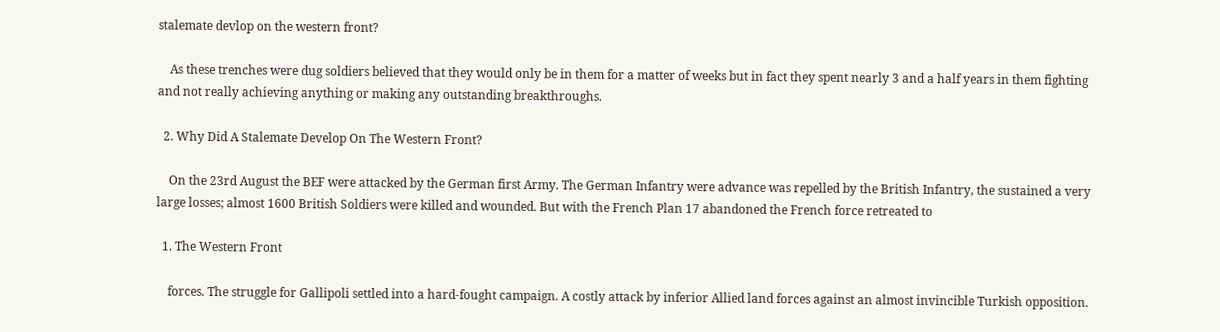stalemate devlop on the western front?

    As these trenches were dug soldiers believed that they would only be in them for a matter of weeks but in fact they spent nearly 3 and a half years in them fighting and not really achieving anything or making any outstanding breakthroughs.

  2. Why Did A Stalemate Develop On The Western Front?

    On the 23rd August the BEF were attacked by the German first Army. The German Infantry were advance was repelled by the British Infantry, the sustained a very large losses; almost 1600 British Soldiers were killed and wounded. But with the French Plan 17 abandoned the French force retreated to

  1. The Western Front

    forces. The struggle for Gallipoli settled into a hard-fought campaign. A costly attack by inferior Allied land forces against an almost invincible Turkish opposition.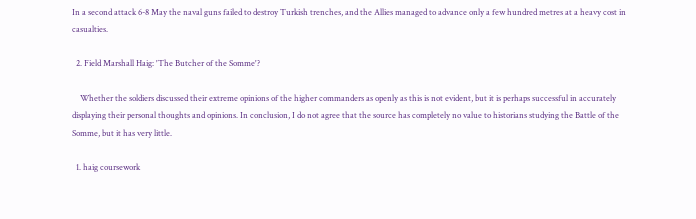In a second attack 6-8 May the naval guns failed to destroy Turkish trenches, and the Allies managed to advance only a few hundred metres at a heavy cost in casualties.

  2. Field Marshall Haig: 'The Butcher of the Somme'?

    Whether the soldiers discussed their extreme opinions of the higher commanders as openly as this is not evident, but it is perhaps successful in accurately displaying their personal thoughts and opinions. In conclusion, I do not agree that the source has completely no value to historians studying the Battle of the Somme, but it has very little.

  1. haig coursework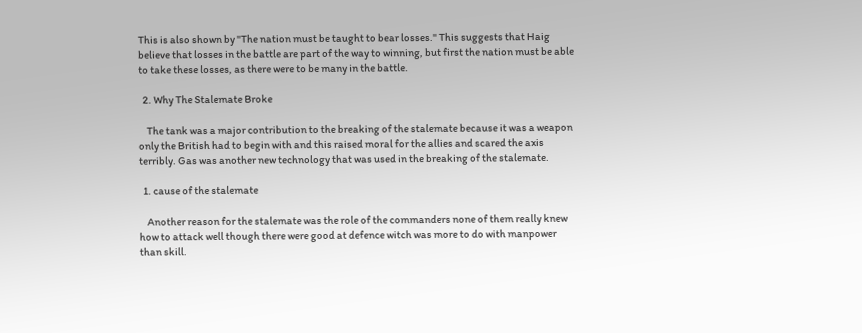This is also shown by "The nation must be taught to bear losses." This suggests that Haig believe that losses in the battle are part of the way to winning, but first the nation must be able to take these losses, as there were to be many in the battle.

  2. Why The Stalemate Broke

    The tank was a major contribution to the breaking of the stalemate because it was a weapon only the British had to begin with and this raised moral for the allies and scared the axis terribly. Gas was another new technology that was used in the breaking of the stalemate.

  1. cause of the stalemate

    Another reason for the stalemate was the role of the commanders none of them really knew how to attack well though there were good at defence witch was more to do with manpower than skill.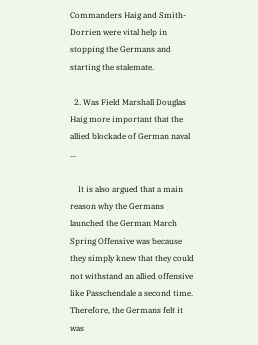Commanders Haig and Smith-Dorrien were vital help in stopping the Germans and starting the stalemate.

  2. Was Field Marshall Douglas Haig more important that the allied blockade of German naval ...

    It is also argued that a main reason why the Germans launched the German March Spring Offensive was because they simply knew that they could not withstand an allied offensive like Passchendale a second time. Therefore, the Germans felt it was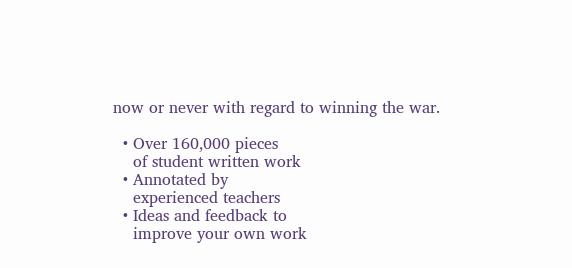now or never with regard to winning the war.

  • Over 160,000 pieces
    of student written work
  • Annotated by
    experienced teachers
  • Ideas and feedback to
    improve your own work